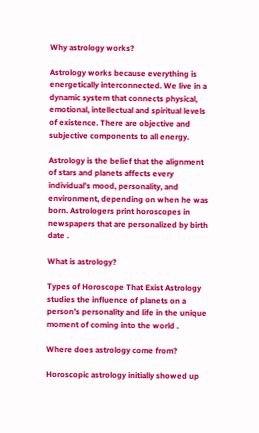Why astrology works?

Astrology works because everything is energetically interconnected. We live in a dynamic system that connects physical, emotional, intellectual and spiritual levels of existence. There are objective and subjective components to all energy.

Astrology is the belief that the alignment of stars and planets affects every individual’s mood, personality, and environment, depending on when he was born. Astrologers print horoscopes in newspapers that are personalized by birth date .

What is astrology?

Types of Horoscope That Exist Astrology studies the influence of planets on a person’s personality and life in the unique moment of coming into the world .

Where does astrology come from?

Horoscopic astrology initially showed up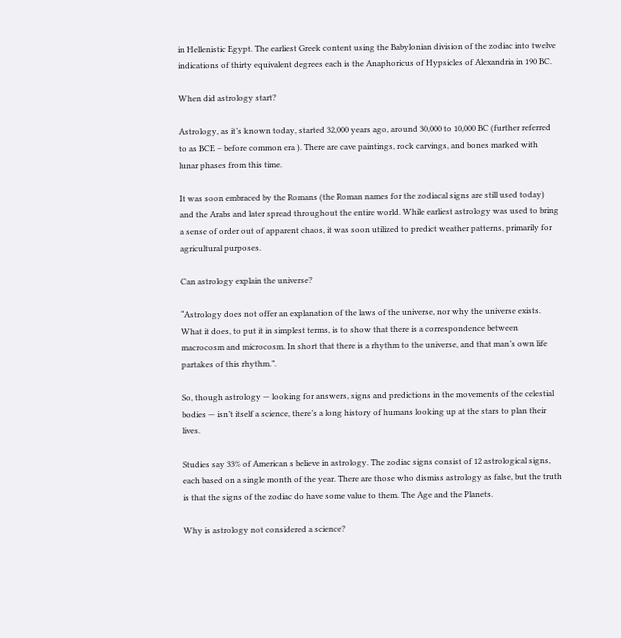in Hellenistic Egypt. The earliest Greek content using the Babylonian division of the zodiac into twelve indications of thirty equivalent degrees each is the Anaphoricus of Hypsicles of Alexandria in 190 BC.

When did astrology start?

Astrology, as it’s known today, started 32,000 years ago, around 30,000 to 10,000 BC (further referred to as BCE – before common era ). There are cave paintings, rock carvings, and bones marked with lunar phases from this time.

It was soon embraced by the Romans (the Roman names for the zodiacal signs are still used today) and the Arabs and later spread throughout the entire world. While earliest astrology was used to bring a sense of order out of apparent chaos, it was soon utilized to predict weather patterns, primarily for agricultural purposes.

Can astrology explain the universe?

“Astrology does not offer an explanation of the laws of the universe, nor why the universe exists. What it does, to put it in simplest terms, is to show that there is a correspondence between macrocosm and microcosm. In short that there is a rhythm to the universe, and that man’s own life partakes of this rhythm.”.

So, though astrology — looking for answers, signs and predictions in the movements of the celestial bodies — isn’t itself a science, there’s a long history of humans looking up at the stars to plan their lives.

Studies say 33% of American s believe in astrology. The zodiac signs consist of 12 astrological signs, each based on a single month of the year. There are those who dismiss astrology as false, but the truth is that the signs of the zodiac do have some value to them. The Age and the Planets.

Why is astrology not considered a science?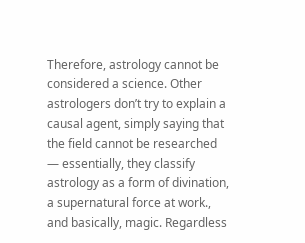Therefore, astrology cannot be considered a science. Other astrologers don’t try to explain a causal agent, simply saying that the field cannot be researched — essentially, they classify astrology as a form of divination, a supernatural force at work., and basically, magic. Regardless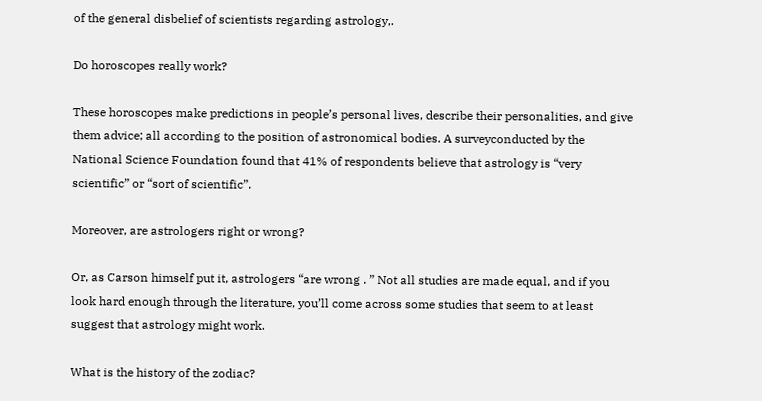of the general disbelief of scientists regarding astrology,.

Do horoscopes really work?

These horoscopes make predictions in people’s personal lives, describe their personalities, and give them advice; all according to the position of astronomical bodies. A surveyconducted by the National Science Foundation found that 41% of respondents believe that astrology is “very scientific” or “sort of scientific”.

Moreover, are astrologers right or wrong?

Or, as Carson himself put it, astrologers “are wrong . ” Not all studies are made equal, and if you look hard enough through the literature, you’ll come across some studies that seem to at least suggest that astrology might work.

What is the history of the zodiac?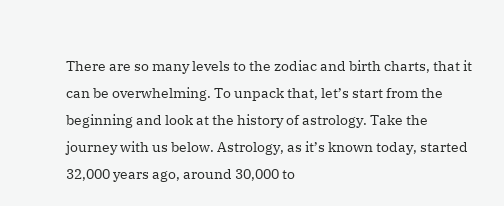There are so many levels to the zodiac and birth charts, that it can be overwhelming. To unpack that, let’s start from the beginning and look at the history of astrology. Take the journey with us below. Astrology, as it’s known today, started 32,000 years ago, around 30,000 to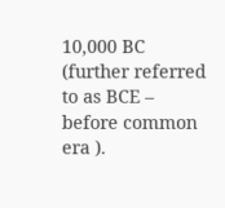10,000 BC (further referred to as BCE – before common era ).